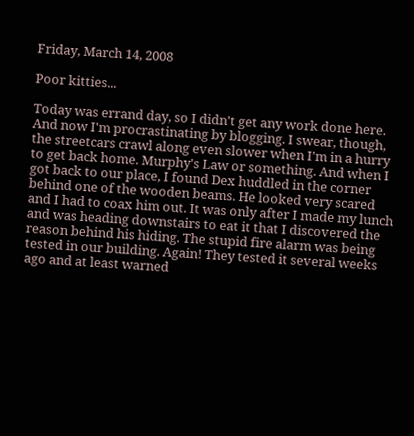Friday, March 14, 2008

Poor kitties...

Today was errand day, so I didn't get any work done here. And now I'm procrastinating by blogging. I swear, though, the streetcars crawl along even slower when I'm in a hurry to get back home. Murphy's Law or something. And when I got back to our place, I found Dex huddled in the corner behind one of the wooden beams. He looked very scared and I had to coax him out. It was only after I made my lunch and was heading downstairs to eat it that I discovered the reason behind his hiding. The stupid fire alarm was being tested in our building. Again! They tested it several weeks ago and at least warned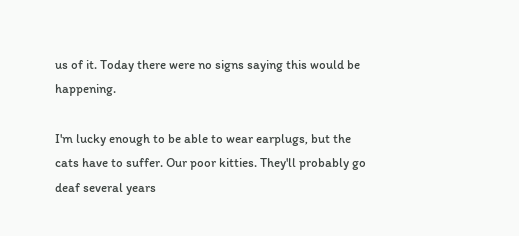us of it. Today there were no signs saying this would be happening.

I'm lucky enough to be able to wear earplugs, but the cats have to suffer. Our poor kitties. They'll probably go deaf several years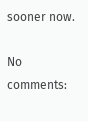sooner now.

No comments: